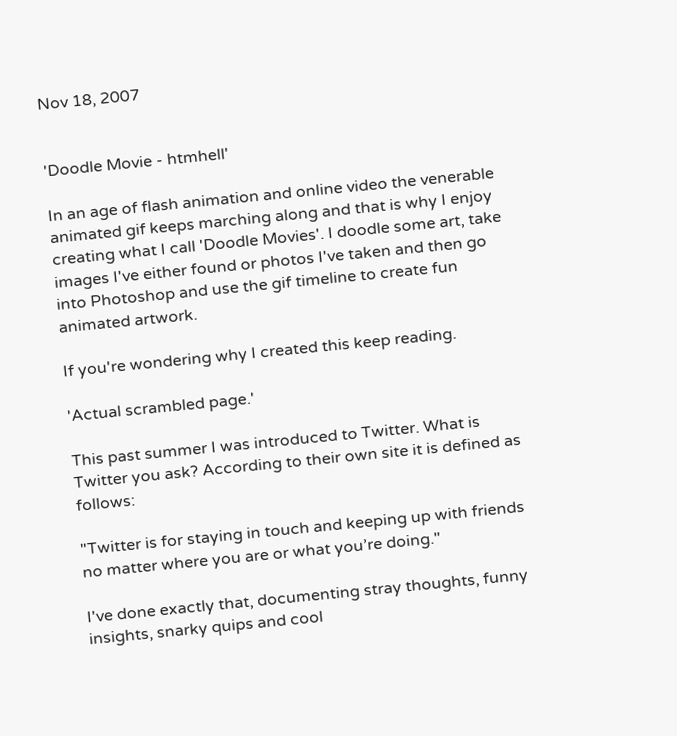Nov 18, 2007


'Doodle Movie - htmhell'

In an age of flash animation and online video the venerable animated gif keeps marching along and that is why I enjoy creating what I call 'Doodle Movies'. I doodle some art, take images I've either found or photos I've taken and then go into Photoshop and use the gif timeline to create fun animated artwork.

If you're wondering why I created this keep reading.

'Actual scrambled page.'

This past summer I was introduced to Twitter. What is Twitter you ask? According to their own site it is defined as follows:

"Twitter is for staying in touch and keeping up with friends no matter where you are or what you’re doing."

I've done exactly that, documenting stray thoughts, funny insights, snarky quips and cool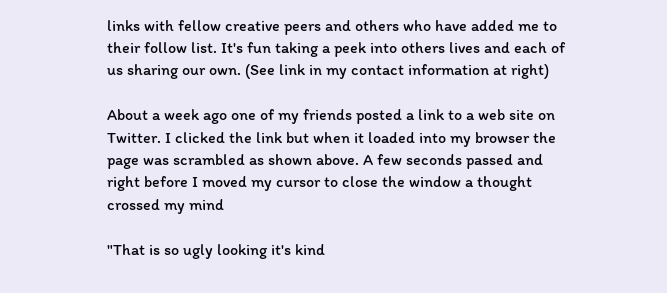links with fellow creative peers and others who have added me to their follow list. It's fun taking a peek into others lives and each of us sharing our own. (See link in my contact information at right)

About a week ago one of my friends posted a link to a web site on Twitter. I clicked the link but when it loaded into my browser the page was scrambled as shown above. A few seconds passed and right before I moved my cursor to close the window a thought crossed my mind

"That is so ugly looking it's kind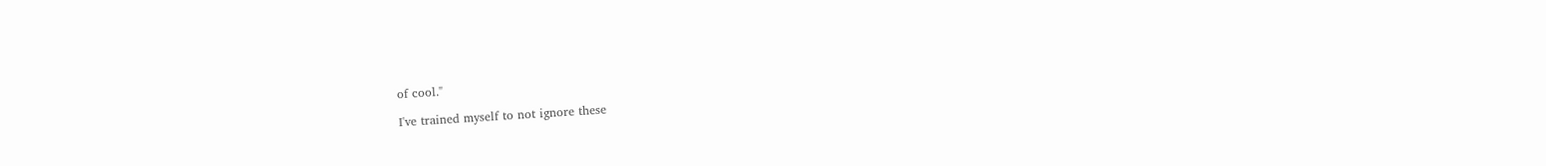of cool."

I've trained myself to not ignore these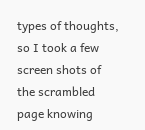types of thoughts, so I took a few screen shots of the scrambled page knowing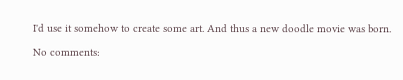I'd use it somehow to create some art. And thus a new doodle movie was born.

No comments: